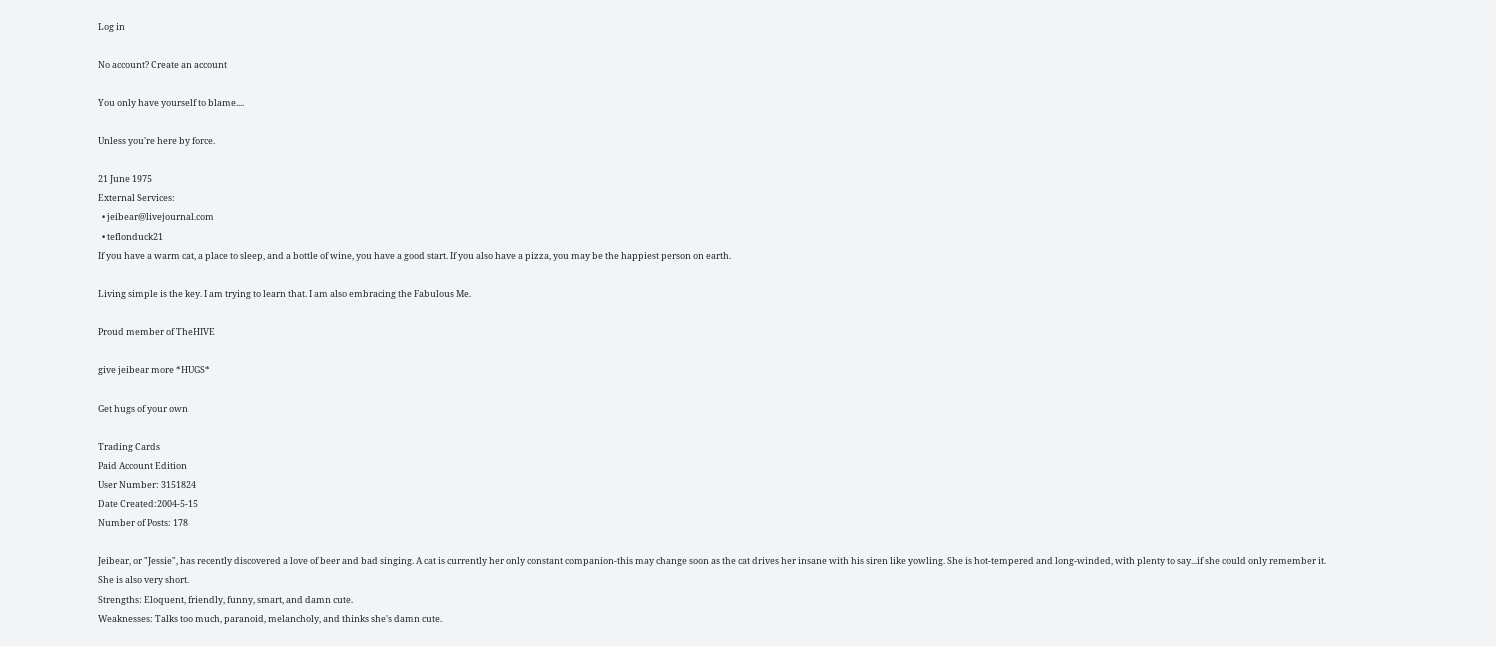Log in

No account? Create an account

You only have yourself to blame....

Unless you're here by force.

21 June 1975
External Services:
  • jeibear@livejournal.com
  • teflonduck21
If you have a warm cat, a place to sleep, and a bottle of wine, you have a good start. If you also have a pizza, you may be the happiest person on earth.

Living simple is the key. I am trying to learn that. I am also embracing the Fabulous Me.

Proud member of TheHIVE

give jeibear more *HUGS*

Get hugs of your own

Trading Cards
Paid Account Edition
User Number: 3151824
Date Created:2004-5-15
Number of Posts: 178

Jeibear, or "Jessie", has recently discovered a love of beer and bad singing. A cat is currently her only constant companion-this may change soon as the cat drives her insane with his siren like yowling. She is hot-tempered and long-winded, with plenty to say...if she could only remember it. She is also very short.
Strengths: Eloquent, friendly, funny, smart, and damn cute.
Weaknesses: Talks too much, paranoid, melancholy, and thinks she's damn cute.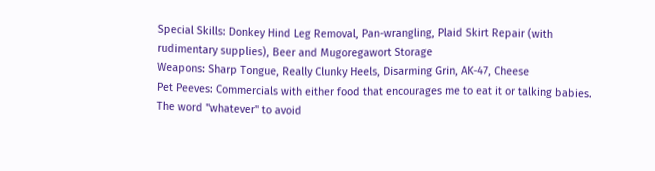Special Skills: Donkey Hind Leg Removal, Pan-wrangling, Plaid Skirt Repair (with rudimentary supplies), Beer and Mugoregawort Storage
Weapons: Sharp Tongue, Really Clunky Heels, Disarming Grin, AK-47, Cheese
Pet Peeves: Commercials with either food that encourages me to eat it or talking babies. The word "whatever" to avoid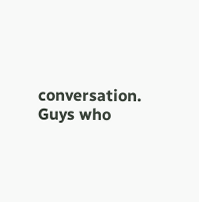conversation. Guys who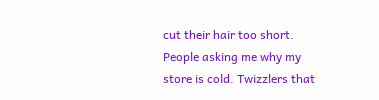cut their hair too short. People asking me why my store is cold. Twizzlers that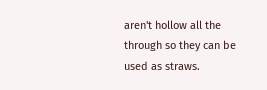aren't hollow all the through so they can be used as straws.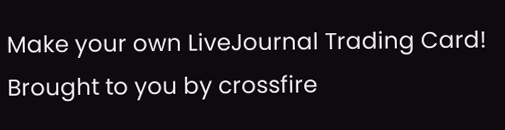Make your own LiveJournal Trading Card!
Brought to you by crossfire